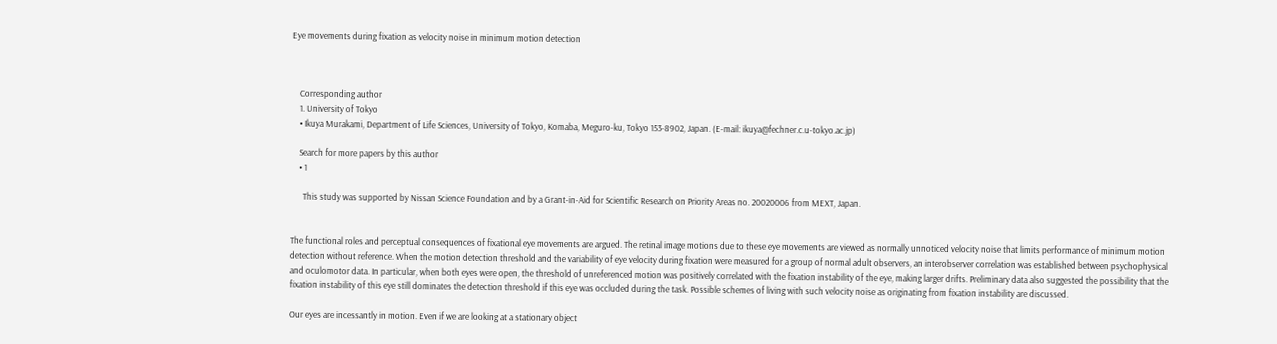Eye movements during fixation as velocity noise in minimum motion detection



    Corresponding author
    1. University of Tokyo
    • Ikuya Murakami, Department of Life Sciences, University of Tokyo, Komaba, Meguro-ku, Tokyo 153-8902, Japan. (E-mail: ikuya@fechner.c.u-tokyo.ac.jp)

    Search for more papers by this author
    • 1

      This study was supported by Nissan Science Foundation and by a Grant-in-Aid for Scientific Research on Priority Areas no. 20020006 from MEXT, Japan.


The functional roles and perceptual consequences of fixational eye movements are argued. The retinal image motions due to these eye movements are viewed as normally unnoticed velocity noise that limits performance of minimum motion detection without reference. When the motion detection threshold and the variability of eye velocity during fixation were measured for a group of normal adult observers, an interobserver correlation was established between psychophysical and oculomotor data. In particular, when both eyes were open, the threshold of unreferenced motion was positively correlated with the fixation instability of the eye, making larger drifts. Preliminary data also suggested the possibility that the fixation instability of this eye still dominates the detection threshold if this eye was occluded during the task. Possible schemes of living with such velocity noise as originating from fixation instability are discussed.

Our eyes are incessantly in motion. Even if we are looking at a stationary object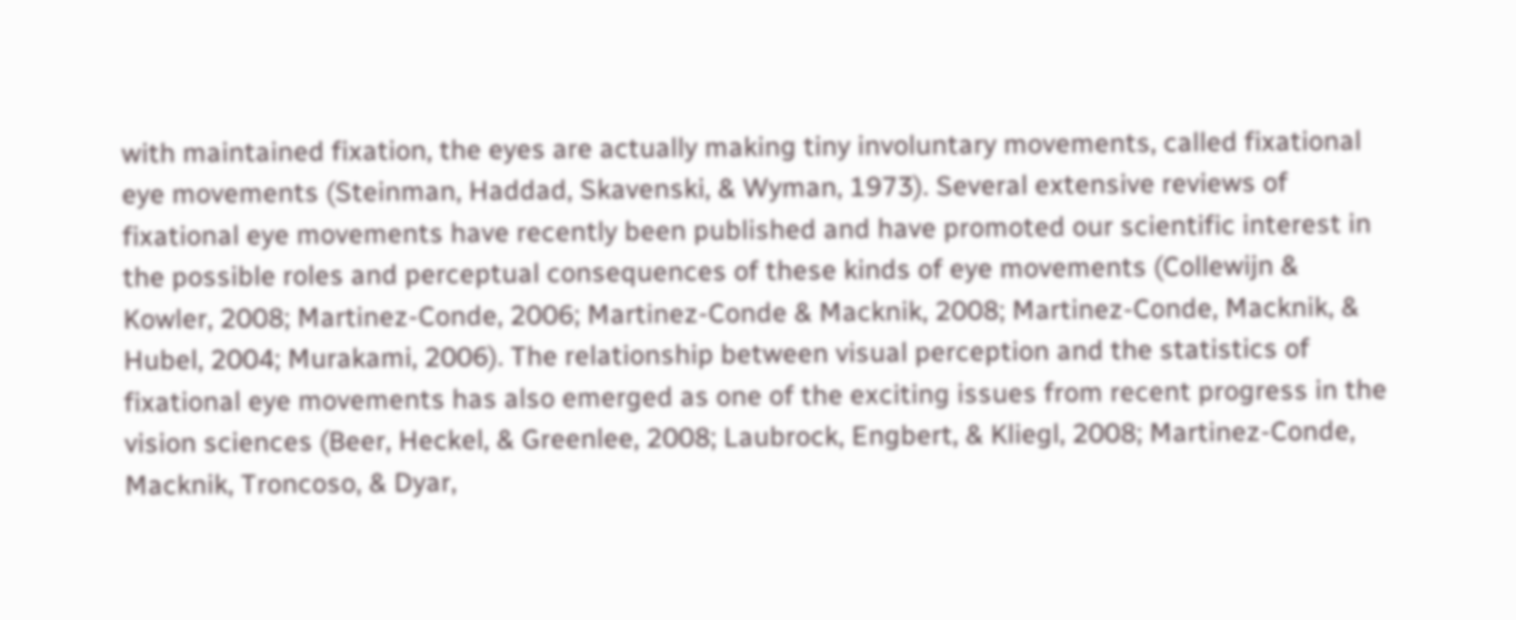with maintained fixation, the eyes are actually making tiny involuntary movements, called fixational eye movements (Steinman, Haddad, Skavenski, & Wyman, 1973). Several extensive reviews of fixational eye movements have recently been published and have promoted our scientific interest in the possible roles and perceptual consequences of these kinds of eye movements (Collewijn & Kowler, 2008; Martinez-Conde, 2006; Martinez-Conde & Macknik, 2008; Martinez-Conde, Macknik, & Hubel, 2004; Murakami, 2006). The relationship between visual perception and the statistics of fixational eye movements has also emerged as one of the exciting issues from recent progress in the vision sciences (Beer, Heckel, & Greenlee, 2008; Laubrock, Engbert, & Kliegl, 2008; Martinez-Conde, Macknik, Troncoso, & Dyar,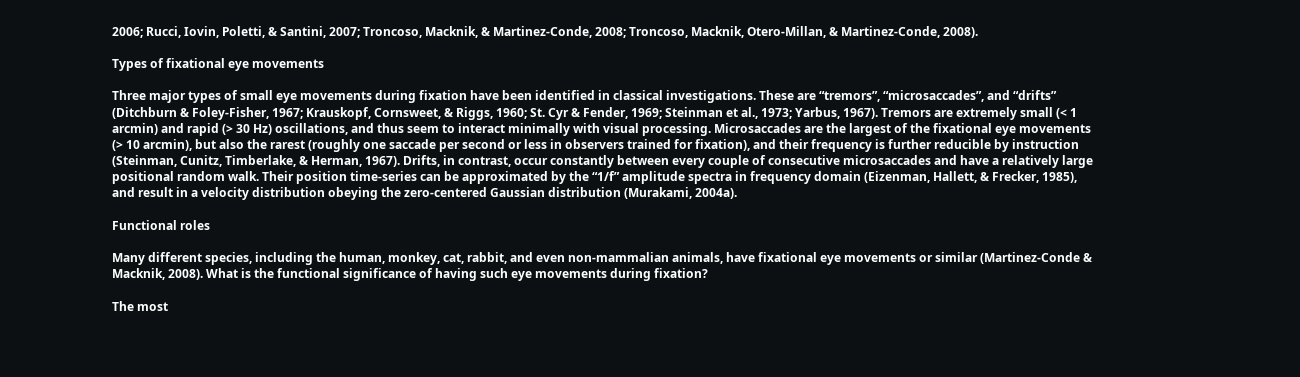2006; Rucci, Iovin, Poletti, & Santini, 2007; Troncoso, Macknik, & Martinez-Conde, 2008; Troncoso, Macknik, Otero-Millan, & Martinez-Conde, 2008).

Types of fixational eye movements

Three major types of small eye movements during fixation have been identified in classical investigations. These are “tremors”, “microsaccades”, and “drifts” (Ditchburn & Foley-Fisher, 1967; Krauskopf, Cornsweet, & Riggs, 1960; St. Cyr & Fender, 1969; Steinman et al., 1973; Yarbus, 1967). Tremors are extremely small (< 1 arcmin) and rapid (> 30 Hz) oscillations, and thus seem to interact minimally with visual processing. Microsaccades are the largest of the fixational eye movements (> 10 arcmin), but also the rarest (roughly one saccade per second or less in observers trained for fixation), and their frequency is further reducible by instruction (Steinman, Cunitz, Timberlake, & Herman, 1967). Drifts, in contrast, occur constantly between every couple of consecutive microsaccades and have a relatively large positional random walk. Their position time-series can be approximated by the “1/f” amplitude spectra in frequency domain (Eizenman, Hallett, & Frecker, 1985), and result in a velocity distribution obeying the zero-centered Gaussian distribution (Murakami, 2004a).

Functional roles

Many different species, including the human, monkey, cat, rabbit, and even non-mammalian animals, have fixational eye movements or similar (Martinez-Conde & Macknik, 2008). What is the functional significance of having such eye movements during fixation?

The most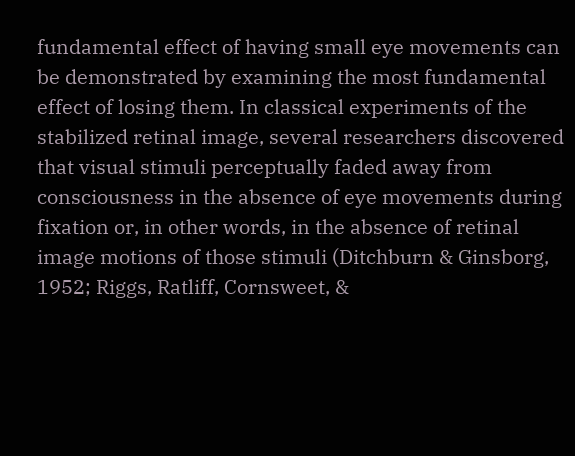fundamental effect of having small eye movements can be demonstrated by examining the most fundamental effect of losing them. In classical experiments of the stabilized retinal image, several researchers discovered that visual stimuli perceptually faded away from consciousness in the absence of eye movements during fixation or, in other words, in the absence of retinal image motions of those stimuli (Ditchburn & Ginsborg, 1952; Riggs, Ratliff, Cornsweet, &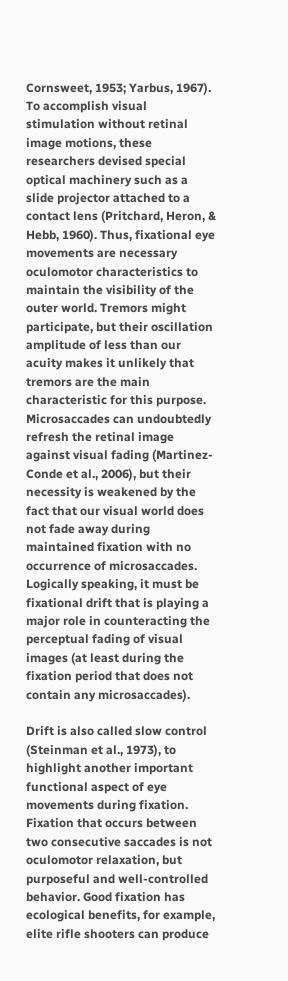Cornsweet, 1953; Yarbus, 1967). To accomplish visual stimulation without retinal image motions, these researchers devised special optical machinery such as a slide projector attached to a contact lens (Pritchard, Heron, & Hebb, 1960). Thus, fixational eye movements are necessary oculomotor characteristics to maintain the visibility of the outer world. Tremors might participate, but their oscillation amplitude of less than our acuity makes it unlikely that tremors are the main characteristic for this purpose. Microsaccades can undoubtedly refresh the retinal image against visual fading (Martinez-Conde et al., 2006), but their necessity is weakened by the fact that our visual world does not fade away during maintained fixation with no occurrence of microsaccades. Logically speaking, it must be fixational drift that is playing a major role in counteracting the perceptual fading of visual images (at least during the fixation period that does not contain any microsaccades).

Drift is also called slow control (Steinman et al., 1973), to highlight another important functional aspect of eye movements during fixation. Fixation that occurs between two consecutive saccades is not oculomotor relaxation, but purposeful and well-controlled behavior. Good fixation has ecological benefits, for example, elite rifle shooters can produce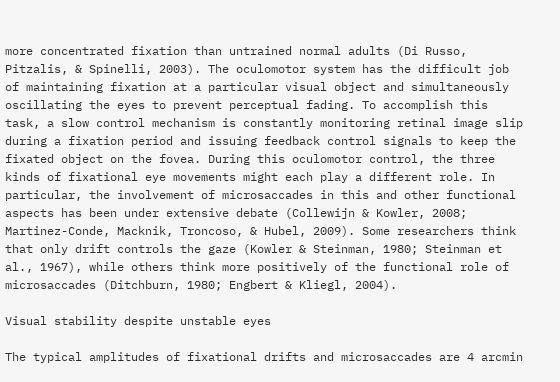more concentrated fixation than untrained normal adults (Di Russo, Pitzalis, & Spinelli, 2003). The oculomotor system has the difficult job of maintaining fixation at a particular visual object and simultaneously oscillating the eyes to prevent perceptual fading. To accomplish this task, a slow control mechanism is constantly monitoring retinal image slip during a fixation period and issuing feedback control signals to keep the fixated object on the fovea. During this oculomotor control, the three kinds of fixational eye movements might each play a different role. In particular, the involvement of microsaccades in this and other functional aspects has been under extensive debate (Collewijn & Kowler, 2008; Martinez-Conde, Macknik, Troncoso, & Hubel, 2009). Some researchers think that only drift controls the gaze (Kowler & Steinman, 1980; Steinman et al., 1967), while others think more positively of the functional role of microsaccades (Ditchburn, 1980; Engbert & Kliegl, 2004).

Visual stability despite unstable eyes

The typical amplitudes of fixational drifts and microsaccades are 4 arcmin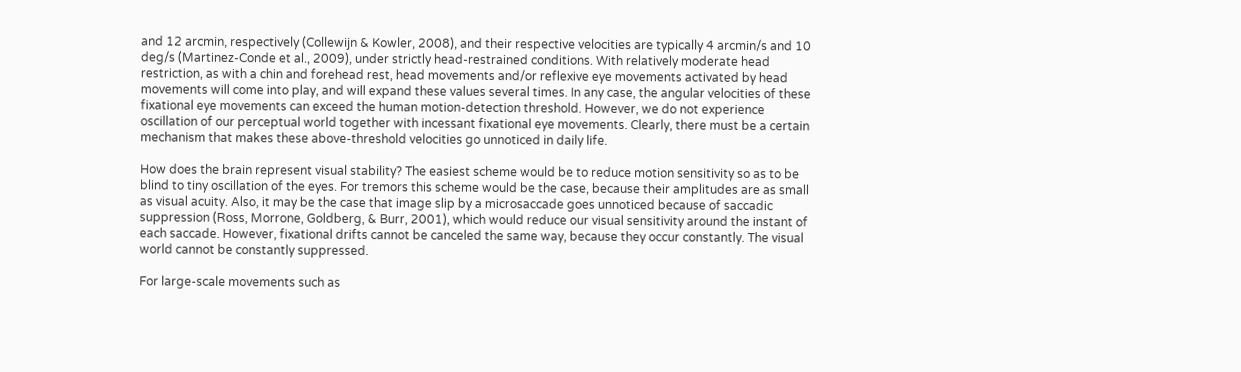and 12 arcmin, respectively (Collewijn & Kowler, 2008), and their respective velocities are typically 4 arcmin/s and 10 deg/s (Martinez-Conde et al., 2009), under strictly head-restrained conditions. With relatively moderate head restriction, as with a chin and forehead rest, head movements and/or reflexive eye movements activated by head movements will come into play, and will expand these values several times. In any case, the angular velocities of these fixational eye movements can exceed the human motion-detection threshold. However, we do not experience oscillation of our perceptual world together with incessant fixational eye movements. Clearly, there must be a certain mechanism that makes these above-threshold velocities go unnoticed in daily life.

How does the brain represent visual stability? The easiest scheme would be to reduce motion sensitivity so as to be blind to tiny oscillation of the eyes. For tremors this scheme would be the case, because their amplitudes are as small as visual acuity. Also, it may be the case that image slip by a microsaccade goes unnoticed because of saccadic suppression (Ross, Morrone, Goldberg, & Burr, 2001), which would reduce our visual sensitivity around the instant of each saccade. However, fixational drifts cannot be canceled the same way, because they occur constantly. The visual world cannot be constantly suppressed.

For large-scale movements such as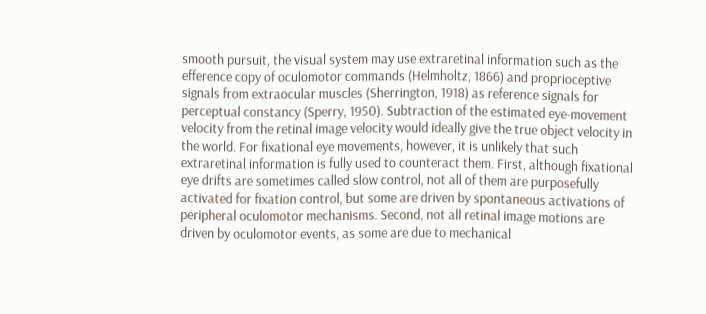smooth pursuit, the visual system may use extraretinal information such as the efference copy of oculomotor commands (Helmholtz, 1866) and proprioceptive signals from extraocular muscles (Sherrington, 1918) as reference signals for perceptual constancy (Sperry, 1950). Subtraction of the estimated eye-movement velocity from the retinal image velocity would ideally give the true object velocity in the world. For fixational eye movements, however, it is unlikely that such extraretinal information is fully used to counteract them. First, although fixational eye drifts are sometimes called slow control, not all of them are purposefully activated for fixation control, but some are driven by spontaneous activations of peripheral oculomotor mechanisms. Second, not all retinal image motions are driven by oculomotor events, as some are due to mechanical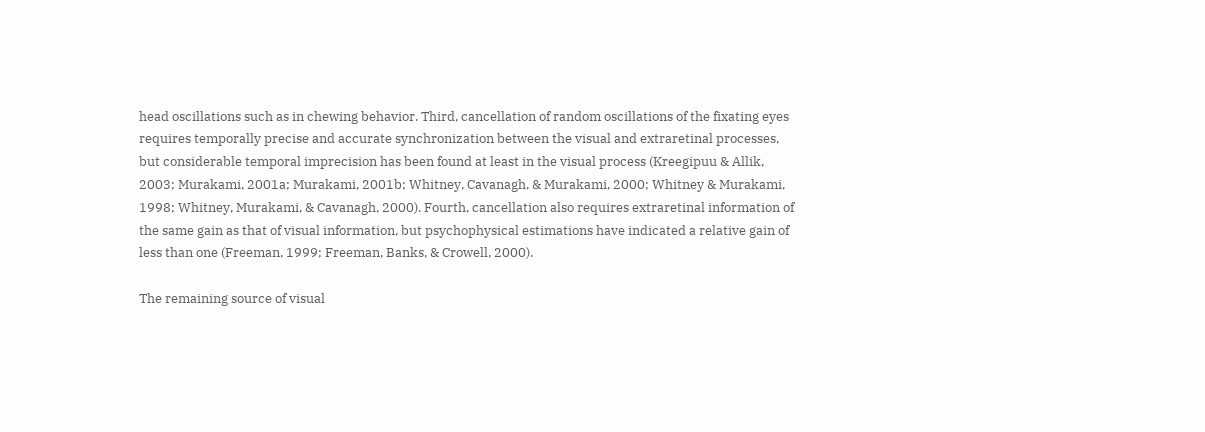head oscillations such as in chewing behavior. Third, cancellation of random oscillations of the fixating eyes requires temporally precise and accurate synchronization between the visual and extraretinal processes, but considerable temporal imprecision has been found at least in the visual process (Kreegipuu & Allik, 2003; Murakami, 2001a; Murakami, 2001b; Whitney, Cavanagh, & Murakami, 2000; Whitney & Murakami, 1998; Whitney, Murakami, & Cavanagh, 2000). Fourth, cancellation also requires extraretinal information of the same gain as that of visual information, but psychophysical estimations have indicated a relative gain of less than one (Freeman, 1999; Freeman, Banks, & Crowell, 2000).

The remaining source of visual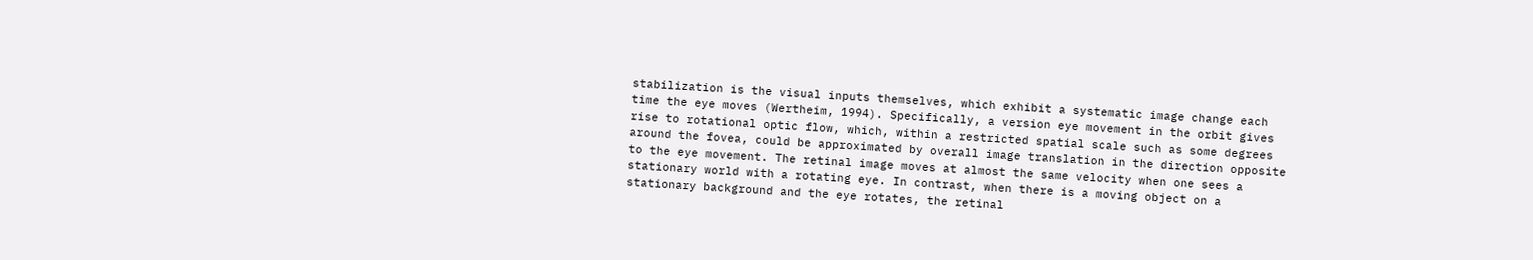stabilization is the visual inputs themselves, which exhibit a systematic image change each time the eye moves (Wertheim, 1994). Specifically, a version eye movement in the orbit gives rise to rotational optic flow, which, within a restricted spatial scale such as some degrees around the fovea, could be approximated by overall image translation in the direction opposite to the eye movement. The retinal image moves at almost the same velocity when one sees a stationary world with a rotating eye. In contrast, when there is a moving object on a stationary background and the eye rotates, the retinal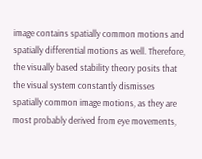image contains spatially common motions and spatially differential motions as well. Therefore, the visually based stability theory posits that the visual system constantly dismisses spatially common image motions, as they are most probably derived from eye movements,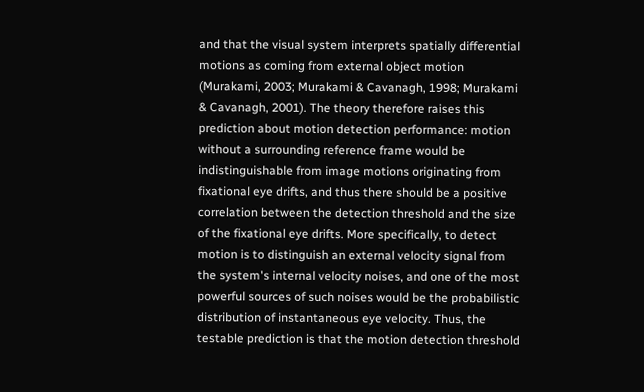and that the visual system interprets spatially differential motions as coming from external object motion (Murakami, 2003; Murakami & Cavanagh, 1998; Murakami & Cavanagh, 2001). The theory therefore raises this prediction about motion detection performance: motion without a surrounding reference frame would be indistinguishable from image motions originating from fixational eye drifts, and thus there should be a positive correlation between the detection threshold and the size of the fixational eye drifts. More specifically, to detect motion is to distinguish an external velocity signal from the system's internal velocity noises, and one of the most powerful sources of such noises would be the probabilistic distribution of instantaneous eye velocity. Thus, the testable prediction is that the motion detection threshold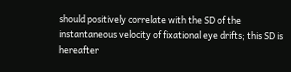should positively correlate with the SD of the instantaneous velocity of fixational eye drifts; this SD is hereafter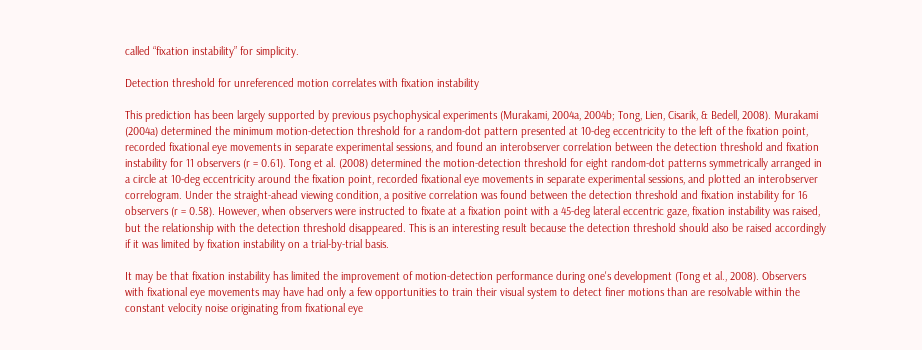called “fixation instability” for simplicity.

Detection threshold for unreferenced motion correlates with fixation instability

This prediction has been largely supported by previous psychophysical experiments (Murakami, 2004a, 2004b; Tong, Lien, Cisarik, & Bedell, 2008). Murakami (2004a) determined the minimum motion-detection threshold for a random-dot pattern presented at 10-deg eccentricity to the left of the fixation point, recorded fixational eye movements in separate experimental sessions, and found an interobserver correlation between the detection threshold and fixation instability for 11 observers (r = 0.61). Tong et al. (2008) determined the motion-detection threshold for eight random-dot patterns symmetrically arranged in a circle at 10-deg eccentricity around the fixation point, recorded fixational eye movements in separate experimental sessions, and plotted an interobserver correlogram. Under the straight-ahead viewing condition, a positive correlation was found between the detection threshold and fixation instability for 16 observers (r = 0.58). However, when observers were instructed to fixate at a fixation point with a 45-deg lateral eccentric gaze, fixation instability was raised, but the relationship with the detection threshold disappeared. This is an interesting result because the detection threshold should also be raised accordingly if it was limited by fixation instability on a trial-by-trial basis.

It may be that fixation instability has limited the improvement of motion-detection performance during one's development (Tong et al., 2008). Observers with fixational eye movements may have had only a few opportunities to train their visual system to detect finer motions than are resolvable within the constant velocity noise originating from fixational eye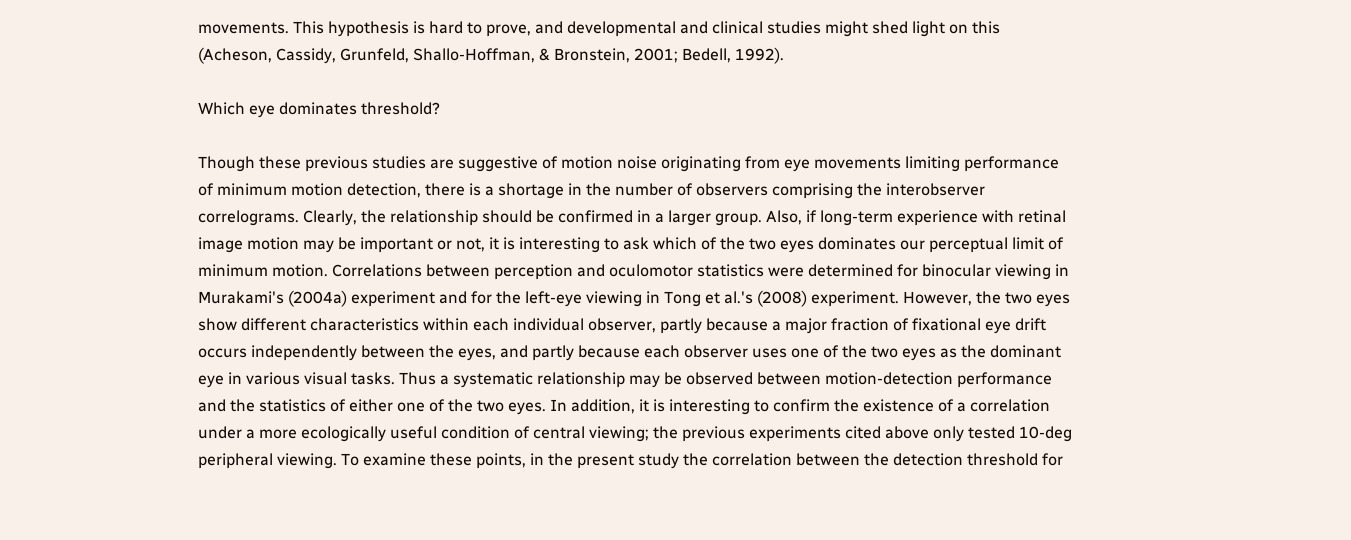movements. This hypothesis is hard to prove, and developmental and clinical studies might shed light on this (Acheson, Cassidy, Grunfeld, Shallo-Hoffman, & Bronstein, 2001; Bedell, 1992).

Which eye dominates threshold?

Though these previous studies are suggestive of motion noise originating from eye movements limiting performance of minimum motion detection, there is a shortage in the number of observers comprising the interobserver correlograms. Clearly, the relationship should be confirmed in a larger group. Also, if long-term experience with retinal image motion may be important or not, it is interesting to ask which of the two eyes dominates our perceptual limit of minimum motion. Correlations between perception and oculomotor statistics were determined for binocular viewing in Murakami's (2004a) experiment and for the left-eye viewing in Tong et al.'s (2008) experiment. However, the two eyes show different characteristics within each individual observer, partly because a major fraction of fixational eye drift occurs independently between the eyes, and partly because each observer uses one of the two eyes as the dominant eye in various visual tasks. Thus a systematic relationship may be observed between motion-detection performance and the statistics of either one of the two eyes. In addition, it is interesting to confirm the existence of a correlation under a more ecologically useful condition of central viewing; the previous experiments cited above only tested 10-deg peripheral viewing. To examine these points, in the present study the correlation between the detection threshold for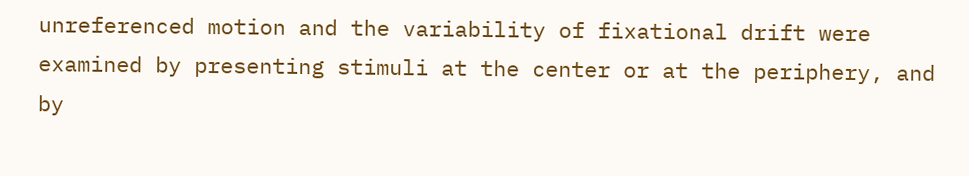unreferenced motion and the variability of fixational drift were examined by presenting stimuli at the center or at the periphery, and by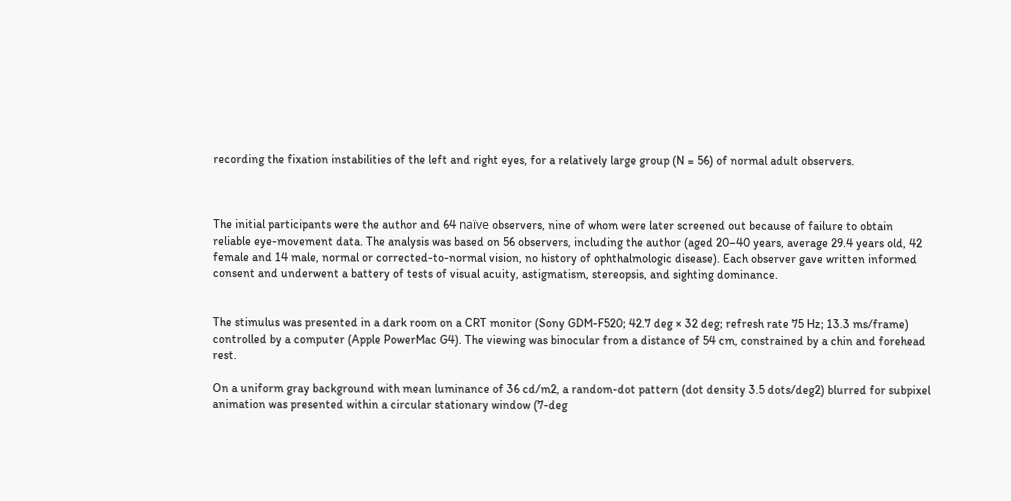recording the fixation instabilities of the left and right eyes, for a relatively large group (N = 56) of normal adult observers.



The initial participants were the author and 64 naïve observers, nine of whom were later screened out because of failure to obtain reliable eye-movement data. The analysis was based on 56 observers, including the author (aged 20–40 years, average 29.4 years old, 42 female and 14 male, normal or corrected-to-normal vision, no history of ophthalmologic disease). Each observer gave written informed consent and underwent a battery of tests of visual acuity, astigmatism, stereopsis, and sighting dominance.


The stimulus was presented in a dark room on a CRT monitor (Sony GDM-F520; 42.7 deg × 32 deg; refresh rate 75 Hz; 13.3 ms/frame) controlled by a computer (Apple PowerMac G4). The viewing was binocular from a distance of 54 cm, constrained by a chin and forehead rest.

On a uniform gray background with mean luminance of 36 cd/m2, a random-dot pattern (dot density 3.5 dots/deg2) blurred for subpixel animation was presented within a circular stationary window (7-deg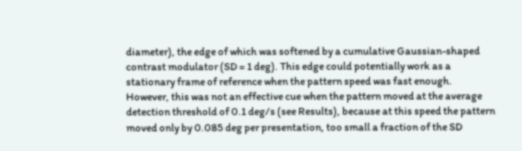diameter), the edge of which was softened by a cumulative Gaussian-shaped contrast modulator (SD = 1 deg). This edge could potentially work as a stationary frame of reference when the pattern speed was fast enough. However, this was not an effective cue when the pattern moved at the average detection threshold of 0.1 deg/s (see Results), because at this speed the pattern moved only by 0.085 deg per presentation, too small a fraction of the SD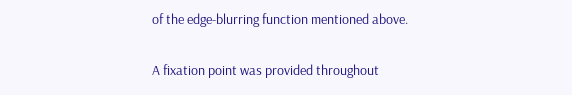of the edge-blurring function mentioned above.

A fixation point was provided throughout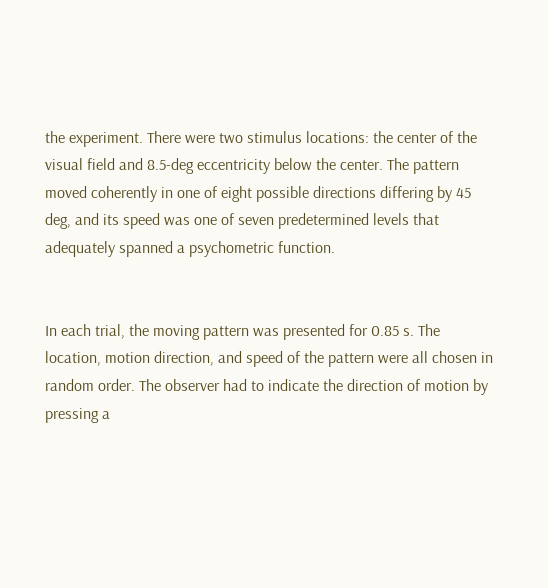the experiment. There were two stimulus locations: the center of the visual field and 8.5-deg eccentricity below the center. The pattern moved coherently in one of eight possible directions differing by 45 deg, and its speed was one of seven predetermined levels that adequately spanned a psychometric function.


In each trial, the moving pattern was presented for 0.85 s. The location, motion direction, and speed of the pattern were all chosen in random order. The observer had to indicate the direction of motion by pressing a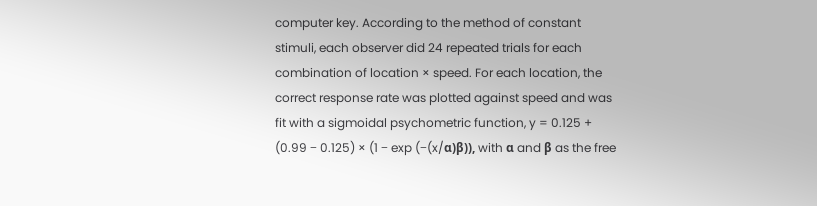computer key. According to the method of constant stimuli, each observer did 24 repeated trials for each combination of location × speed. For each location, the correct response rate was plotted against speed and was fit with a sigmoidal psychometric function, y = 0.125 + (0.99 − 0.125) × (1 − exp (−(x/α)β)), with α and β as the free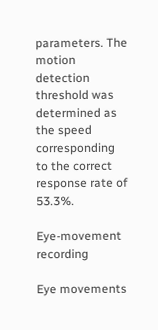parameters. The motion detection threshold was determined as the speed corresponding to the correct response rate of 53.3%.

Eye-movement recording

Eye movements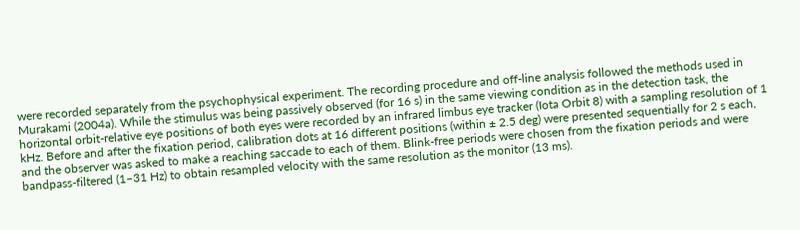were recorded separately from the psychophysical experiment. The recording procedure and off-line analysis followed the methods used in Murakami (2004a). While the stimulus was being passively observed (for 16 s) in the same viewing condition as in the detection task, the horizontal orbit-relative eye positions of both eyes were recorded by an infrared limbus eye tracker (Iota Orbit 8) with a sampling resolution of 1 kHz. Before and after the fixation period, calibration dots at 16 different positions (within ± 2.5 deg) were presented sequentially for 2 s each, and the observer was asked to make a reaching saccade to each of them. Blink-free periods were chosen from the fixation periods and were bandpass-filtered (1–31 Hz) to obtain resampled velocity with the same resolution as the monitor (13 ms).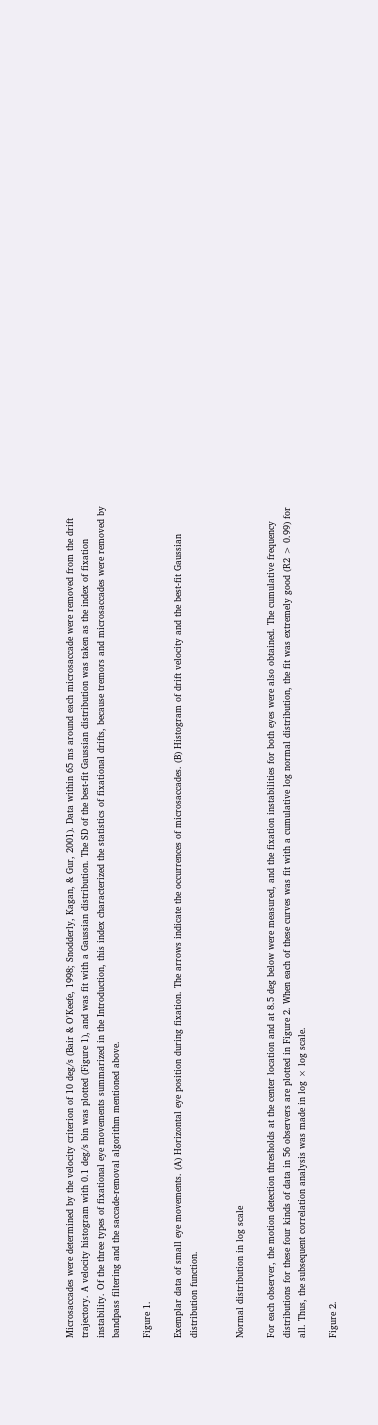Microsaccades were determined by the velocity criterion of 10 deg/s (Bair & O'Keefe, 1998; Snodderly, Kagan, & Gur, 2001). Data within 65 ms around each microsaccade were removed from the drift trajectory. A velocity histogram with 0.1 deg/s bin was plotted (Figure 1), and was fit with a Gaussian distribution. The SD of the best-fit Gaussian distribution was taken as the index of fixation instability. Of the three types of fixational eye movements summarized in the Introduction, this index characterized the statistics of fixational drifts, because tremors and microsaccades were removed by bandpass filtering and the saccade-removal algorithm mentioned above.

Figure 1.

Exemplar data of small eye movements. (A) Horizontal eye position during fixation. The arrows indicate the occurrences of microsaccades. (B) Histogram of drift velocity and the best-fit Gaussian distribution function.


Normal distribution in log scale

For each observer, the motion detection thresholds at the center location and at 8.5 deg below were measured, and the fixation instabilities for both eyes were also obtained. The cumulative frequency distributions for these four kinds of data in 56 observers are plotted in Figure 2. When each of these curves was fit with a cumulative log normal distribution, the fit was extremely good (R2 > 0.99) for all. Thus, the subsequent correlation analysis was made in log × log scale.

Figure 2.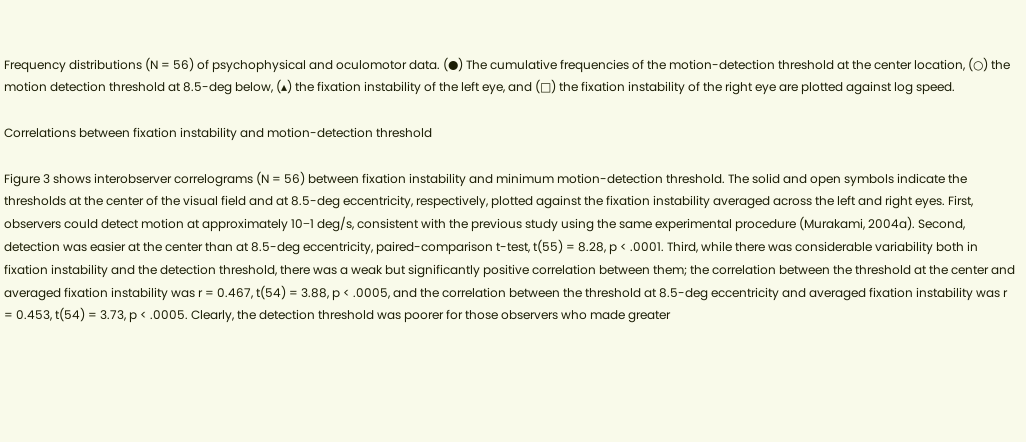Frequency distributions (N = 56) of psychophysical and oculomotor data. (●) The cumulative frequencies of the motion-detection threshold at the center location, (○) the motion detection threshold at 8.5-deg below, (▴) the fixation instability of the left eye, and (□) the fixation instability of the right eye are plotted against log speed.

Correlations between fixation instability and motion-detection threshold

Figure 3 shows interobserver correlograms (N = 56) between fixation instability and minimum motion-detection threshold. The solid and open symbols indicate the thresholds at the center of the visual field and at 8.5-deg eccentricity, respectively, plotted against the fixation instability averaged across the left and right eyes. First, observers could detect motion at approximately 10−1 deg/s, consistent with the previous study using the same experimental procedure (Murakami, 2004a). Second, detection was easier at the center than at 8.5-deg eccentricity, paired-comparison t-test, t(55) = 8.28, p < .0001. Third, while there was considerable variability both in fixation instability and the detection threshold, there was a weak but significantly positive correlation between them; the correlation between the threshold at the center and averaged fixation instability was r = 0.467, t(54) = 3.88, p < .0005, and the correlation between the threshold at 8.5-deg eccentricity and averaged fixation instability was r = 0.453, t(54) = 3.73, p < .0005. Clearly, the detection threshold was poorer for those observers who made greater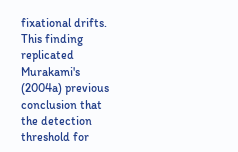fixational drifts. This finding replicated Murakami's (2004a) previous conclusion that the detection threshold for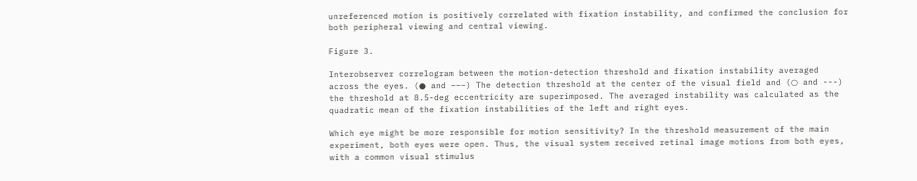unreferenced motion is positively correlated with fixation instability, and confirmed the conclusion for both peripheral viewing and central viewing.

Figure 3.

Interobserver correlogram between the motion-detection threshold and fixation instability averaged across the eyes. (● and –––) The detection threshold at the center of the visual field and (○ and ---) the threshold at 8.5-deg eccentricity are superimposed. The averaged instability was calculated as the quadratic mean of the fixation instabilities of the left and right eyes.

Which eye might be more responsible for motion sensitivity? In the threshold measurement of the main experiment, both eyes were open. Thus, the visual system received retinal image motions from both eyes, with a common visual stimulus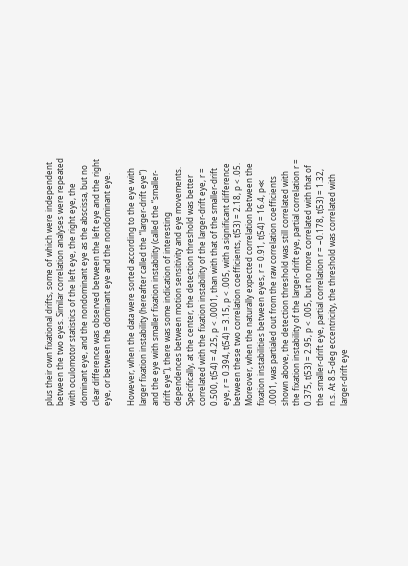plus their own fixational drifts, some of which were independent between the two eyes. Similar correlation analyses were repeated with oculomotor statistics of the left eye, the right eye, the dominant eye, and the nondominant eye as the abscissa, but no clear difference was observed between the left eye and the right eye, or between the dominant eye and the nondominant eye.

However, when the data were sorted according to the eye with larger fixation instability (hereafter called the “larger-drift eye”) and the eye with smaller fixation instability (called the “smaller-drift eye”), there was some indication of interesting dependences between motion sensitivity and eye movements. Specifically, at the center, the detection threshold was better correlated with the fixation instability of the larger-drift eye, r = 0.500, t(54) = 4.25, p < .0001, than with that of the smaller-drift eye, r = 0.394, t(54) = 3.15, p < .005, with a significant difference between these two correlation coefficients, t(53) = 2.18, p < .05. Moreover, when the naturally expected correlation between the fixation instabilities between eyes, r = 0.91, t(54) = 16.4, p≪ .0001, was partialed out from the raw correlation coefficients shown above, the detection threshold was still correlated with the fixation instability of the larger-drift eye, partial correlation r = 0.375, t(53) = 2.95, p < .005, but no more correlated with that of the smaller-drift eye, partial correlation r = −0.178, t(53) = 1.32, n.s. At 8.5-deg eccentricity, the threshold was correlated with larger-drift eye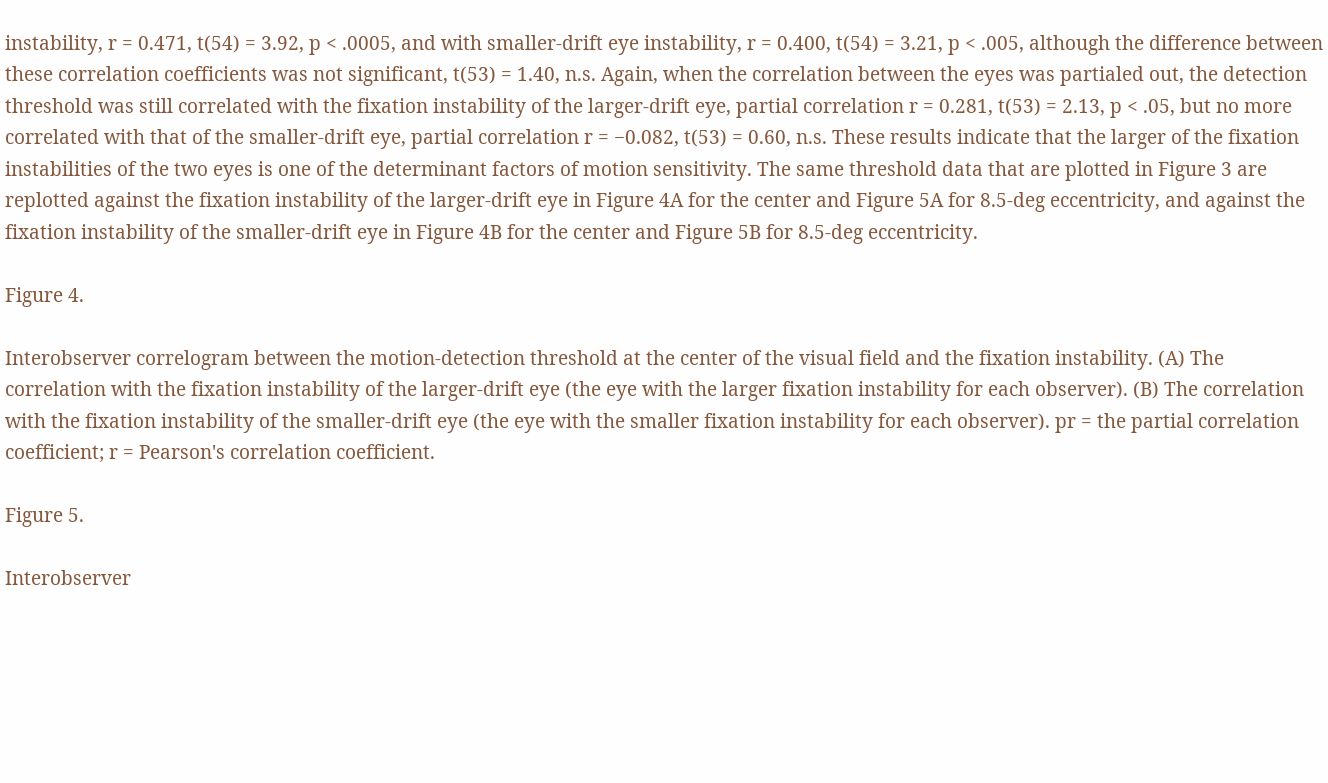instability, r = 0.471, t(54) = 3.92, p < .0005, and with smaller-drift eye instability, r = 0.400, t(54) = 3.21, p < .005, although the difference between these correlation coefficients was not significant, t(53) = 1.40, n.s. Again, when the correlation between the eyes was partialed out, the detection threshold was still correlated with the fixation instability of the larger-drift eye, partial correlation r = 0.281, t(53) = 2.13, p < .05, but no more correlated with that of the smaller-drift eye, partial correlation r = −0.082, t(53) = 0.60, n.s. These results indicate that the larger of the fixation instabilities of the two eyes is one of the determinant factors of motion sensitivity. The same threshold data that are plotted in Figure 3 are replotted against the fixation instability of the larger-drift eye in Figure 4A for the center and Figure 5A for 8.5-deg eccentricity, and against the fixation instability of the smaller-drift eye in Figure 4B for the center and Figure 5B for 8.5-deg eccentricity.

Figure 4.

Interobserver correlogram between the motion-detection threshold at the center of the visual field and the fixation instability. (A) The correlation with the fixation instability of the larger-drift eye (the eye with the larger fixation instability for each observer). (B) The correlation with the fixation instability of the smaller-drift eye (the eye with the smaller fixation instability for each observer). pr = the partial correlation coefficient; r = Pearson's correlation coefficient.

Figure 5.

Interobserver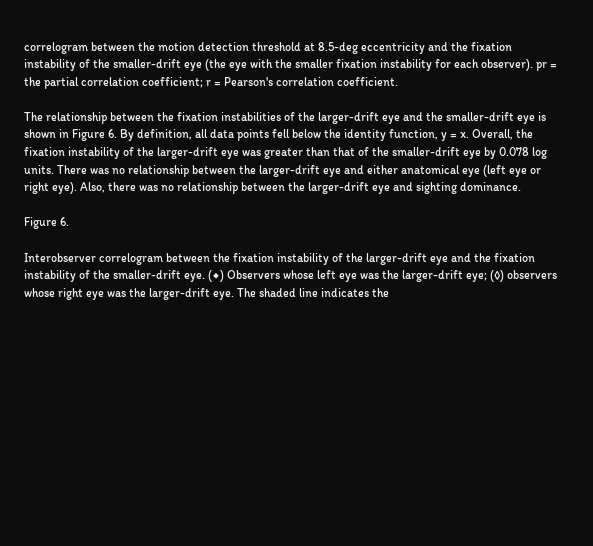correlogram between the motion detection threshold at 8.5-deg eccentricity and the fixation instability of the smaller-drift eye (the eye with the smaller fixation instability for each observer). pr = the partial correlation coefficient; r = Pearson's correlation coefficient.

The relationship between the fixation instabilities of the larger-drift eye and the smaller-drift eye is shown in Figure 6. By definition, all data points fell below the identity function, y = x. Overall, the fixation instability of the larger-drift eye was greater than that of the smaller-drift eye by 0.078 log units. There was no relationship between the larger-drift eye and either anatomical eye (left eye or right eye). Also, there was no relationship between the larger-drift eye and sighting dominance.

Figure 6.

Interobserver correlogram between the fixation instability of the larger-drift eye and the fixation instability of the smaller-drift eye. (◆) Observers whose left eye was the larger-drift eye; (◊) observers whose right eye was the larger-drift eye. The shaded line indicates the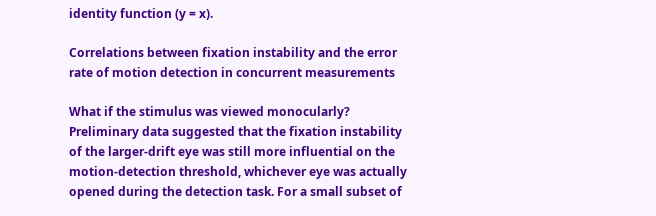identity function (y = x).

Correlations between fixation instability and the error rate of motion detection in concurrent measurements

What if the stimulus was viewed monocularly? Preliminary data suggested that the fixation instability of the larger-drift eye was still more influential on the motion-detection threshold, whichever eye was actually opened during the detection task. For a small subset of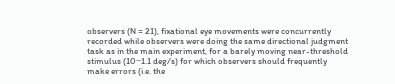observers (N = 21), fixational eye movements were concurrently recorded while observers were doing the same directional judgment task as in the main experiment, for a barely moving near-threshold stimulus (10−1.1 deg/s) for which observers should frequently make errors (i.e. the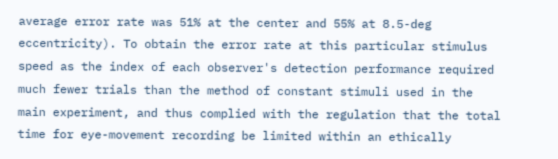average error rate was 51% at the center and 55% at 8.5-deg eccentricity). To obtain the error rate at this particular stimulus speed as the index of each observer's detection performance required much fewer trials than the method of constant stimuli used in the main experiment, and thus complied with the regulation that the total time for eye-movement recording be limited within an ethically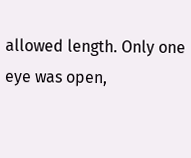allowed length. Only one eye was open,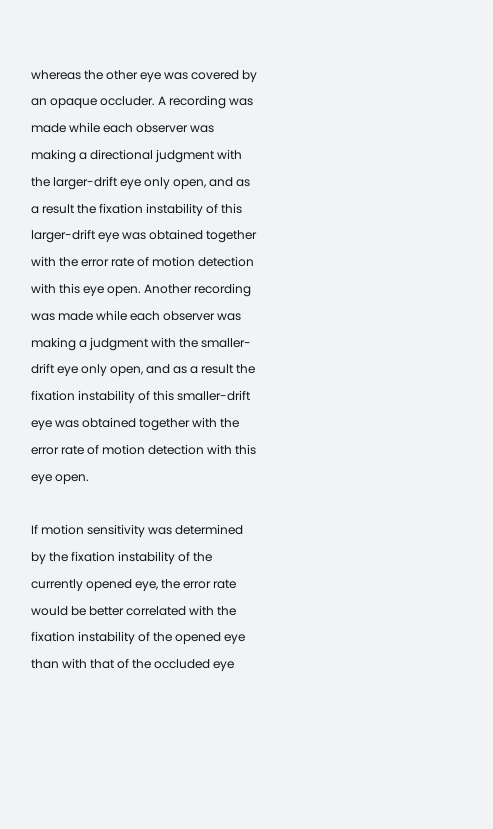whereas the other eye was covered by an opaque occluder. A recording was made while each observer was making a directional judgment with the larger-drift eye only open, and as a result the fixation instability of this larger-drift eye was obtained together with the error rate of motion detection with this eye open. Another recording was made while each observer was making a judgment with the smaller-drift eye only open, and as a result the fixation instability of this smaller-drift eye was obtained together with the error rate of motion detection with this eye open.

If motion sensitivity was determined by the fixation instability of the currently opened eye, the error rate would be better correlated with the fixation instability of the opened eye than with that of the occluded eye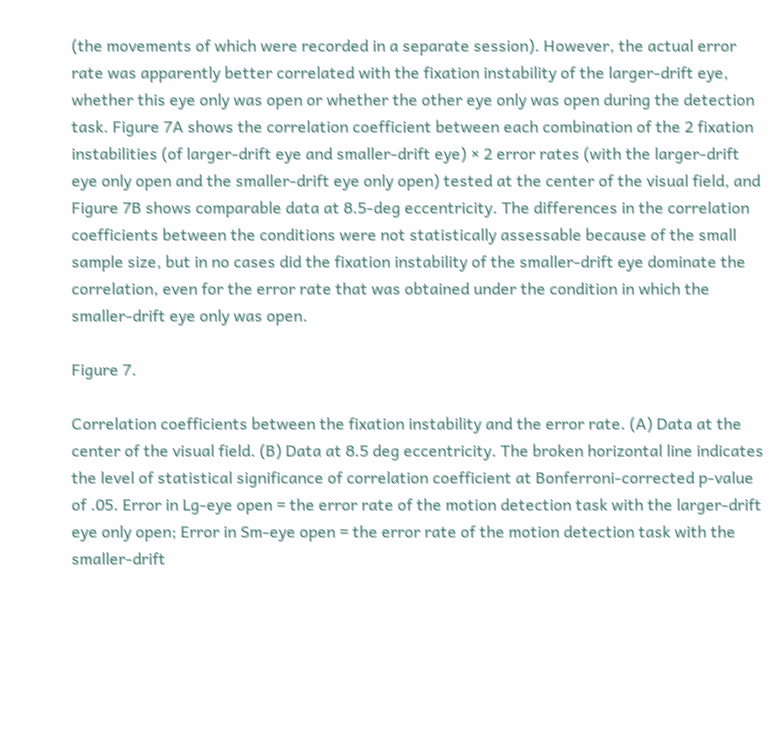(the movements of which were recorded in a separate session). However, the actual error rate was apparently better correlated with the fixation instability of the larger-drift eye, whether this eye only was open or whether the other eye only was open during the detection task. Figure 7A shows the correlation coefficient between each combination of the 2 fixation instabilities (of larger-drift eye and smaller-drift eye) × 2 error rates (with the larger-drift eye only open and the smaller-drift eye only open) tested at the center of the visual field, and Figure 7B shows comparable data at 8.5-deg eccentricity. The differences in the correlation coefficients between the conditions were not statistically assessable because of the small sample size, but in no cases did the fixation instability of the smaller-drift eye dominate the correlation, even for the error rate that was obtained under the condition in which the smaller-drift eye only was open.

Figure 7.

Correlation coefficients between the fixation instability and the error rate. (A) Data at the center of the visual field. (B) Data at 8.5 deg eccentricity. The broken horizontal line indicates the level of statistical significance of correlation coefficient at Bonferroni-corrected p-value of .05. Error in Lg-eye open = the error rate of the motion detection task with the larger-drift eye only open; Error in Sm-eye open = the error rate of the motion detection task with the smaller-drift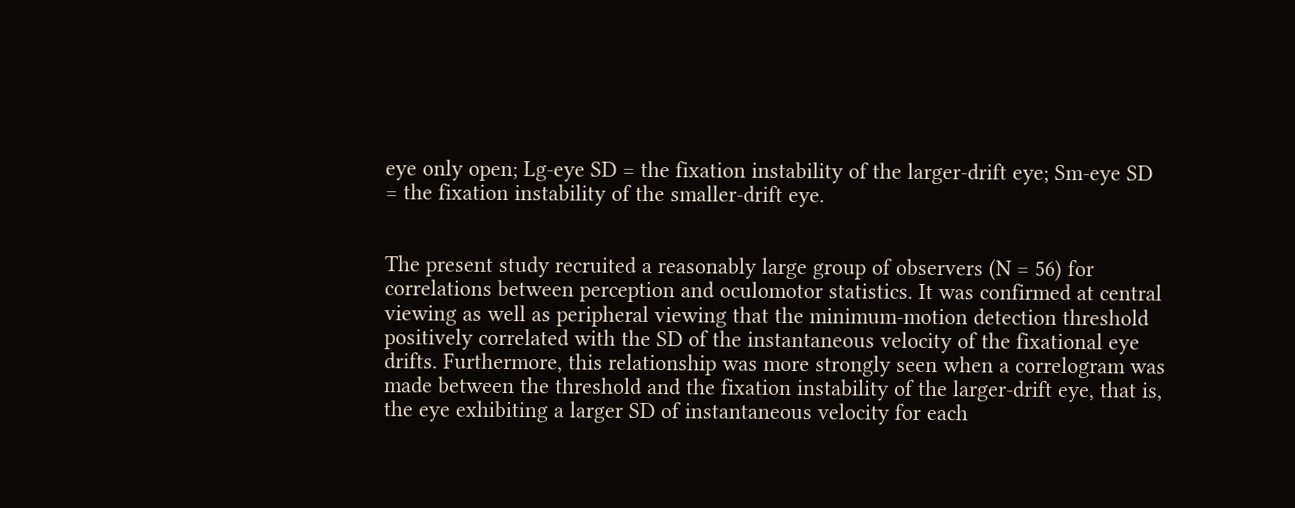eye only open; Lg-eye SD = the fixation instability of the larger-drift eye; Sm-eye SD = the fixation instability of the smaller-drift eye.


The present study recruited a reasonably large group of observers (N = 56) for correlations between perception and oculomotor statistics. It was confirmed at central viewing as well as peripheral viewing that the minimum-motion detection threshold positively correlated with the SD of the instantaneous velocity of the fixational eye drifts. Furthermore, this relationship was more strongly seen when a correlogram was made between the threshold and the fixation instability of the larger-drift eye, that is, the eye exhibiting a larger SD of instantaneous velocity for each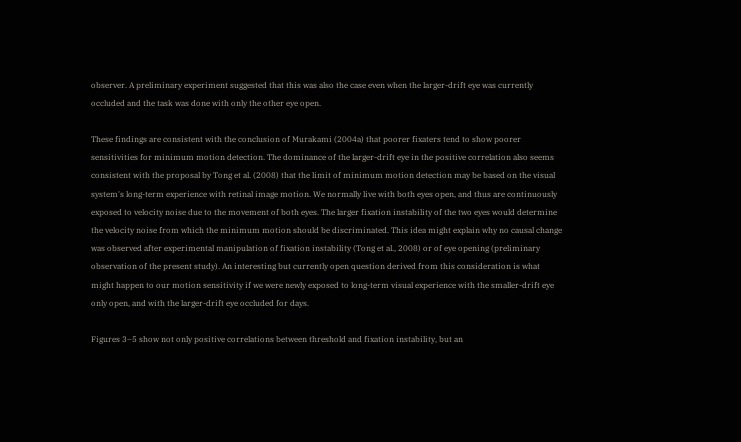observer. A preliminary experiment suggested that this was also the case even when the larger-drift eye was currently occluded and the task was done with only the other eye open.

These findings are consistent with the conclusion of Murakami (2004a) that poorer fixaters tend to show poorer sensitivities for minimum motion detection. The dominance of the larger-drift eye in the positive correlation also seems consistent with the proposal by Tong et al. (2008) that the limit of minimum motion detection may be based on the visual system's long-term experience with retinal image motion. We normally live with both eyes open, and thus are continuously exposed to velocity noise due to the movement of both eyes. The larger fixation instability of the two eyes would determine the velocity noise from which the minimum motion should be discriminated. This idea might explain why no causal change was observed after experimental manipulation of fixation instability (Tong et al., 2008) or of eye opening (preliminary observation of the present study). An interesting but currently open question derived from this consideration is what might happen to our motion sensitivity if we were newly exposed to long-term visual experience with the smaller-drift eye only open, and with the larger-drift eye occluded for days.

Figures 3–5 show not only positive correlations between threshold and fixation instability, but an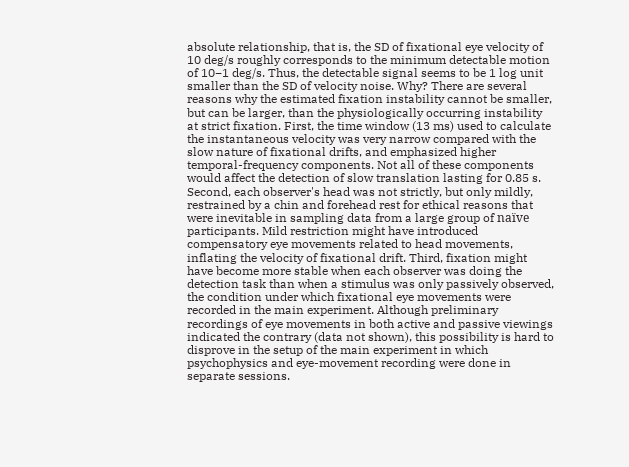absolute relationship, that is, the SD of fixational eye velocity of 10 deg/s roughly corresponds to the minimum detectable motion of 10−1 deg/s. Thus, the detectable signal seems to be 1 log unit smaller than the SD of velocity noise. Why? There are several reasons why the estimated fixation instability cannot be smaller, but can be larger, than the physiologically occurring instability at strict fixation. First, the time window (13 ms) used to calculate the instantaneous velocity was very narrow compared with the slow nature of fixational drifts, and emphasized higher temporal-frequency components. Not all of these components would affect the detection of slow translation lasting for 0.85 s. Second, each observer's head was not strictly, but only mildly, restrained by a chin and forehead rest for ethical reasons that were inevitable in sampling data from a large group of naïve participants. Mild restriction might have introduced compensatory eye movements related to head movements, inflating the velocity of fixational drift. Third, fixation might have become more stable when each observer was doing the detection task than when a stimulus was only passively observed, the condition under which fixational eye movements were recorded in the main experiment. Although preliminary recordings of eye movements in both active and passive viewings indicated the contrary (data not shown), this possibility is hard to disprove in the setup of the main experiment in which psychophysics and eye-movement recording were done in separate sessions.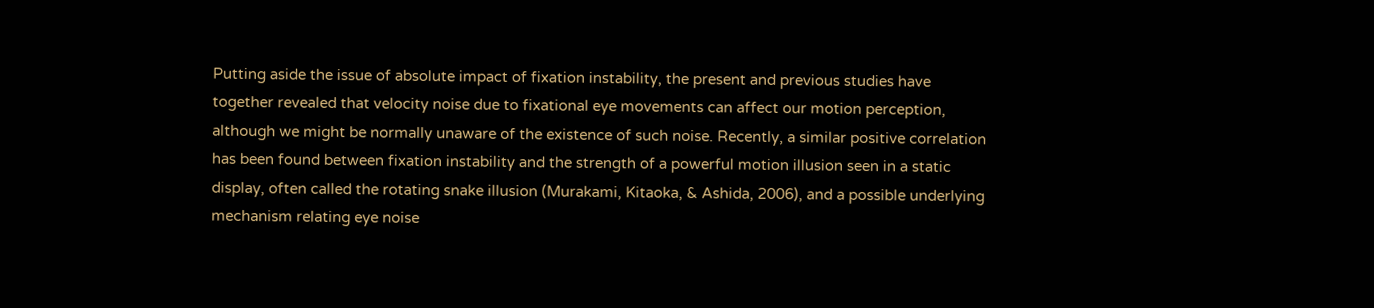Putting aside the issue of absolute impact of fixation instability, the present and previous studies have together revealed that velocity noise due to fixational eye movements can affect our motion perception, although we might be normally unaware of the existence of such noise. Recently, a similar positive correlation has been found between fixation instability and the strength of a powerful motion illusion seen in a static display, often called the rotating snake illusion (Murakami, Kitaoka, & Ashida, 2006), and a possible underlying mechanism relating eye noise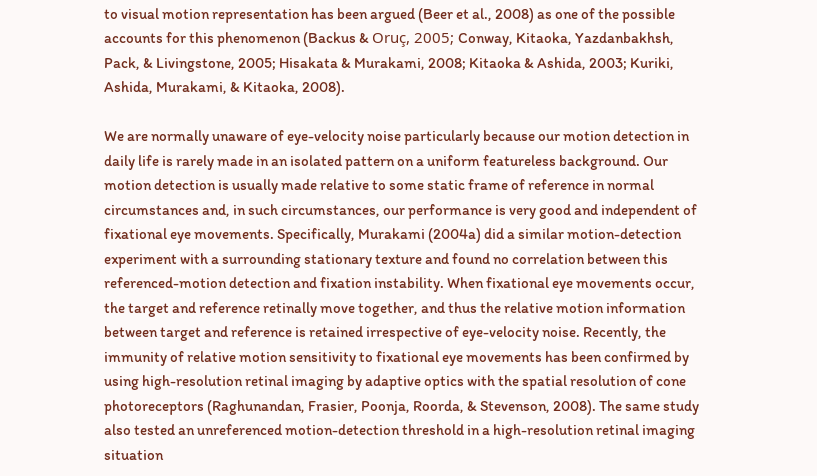to visual motion representation has been argued (Beer et al., 2008) as one of the possible accounts for this phenomenon (Backus & Oruç, 2005; Conway, Kitaoka, Yazdanbakhsh, Pack, & Livingstone, 2005; Hisakata & Murakami, 2008; Kitaoka & Ashida, 2003; Kuriki, Ashida, Murakami, & Kitaoka, 2008).

We are normally unaware of eye-velocity noise particularly because our motion detection in daily life is rarely made in an isolated pattern on a uniform featureless background. Our motion detection is usually made relative to some static frame of reference in normal circumstances and, in such circumstances, our performance is very good and independent of fixational eye movements. Specifically, Murakami (2004a) did a similar motion-detection experiment with a surrounding stationary texture and found no correlation between this referenced-motion detection and fixation instability. When fixational eye movements occur, the target and reference retinally move together, and thus the relative motion information between target and reference is retained irrespective of eye-velocity noise. Recently, the immunity of relative motion sensitivity to fixational eye movements has been confirmed by using high-resolution retinal imaging by adaptive optics with the spatial resolution of cone photoreceptors (Raghunandan, Frasier, Poonja, Roorda, & Stevenson, 2008). The same study also tested an unreferenced motion-detection threshold in a high-resolution retinal imaging situation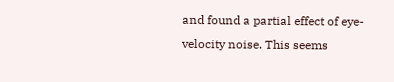and found a partial effect of eye-velocity noise. This seems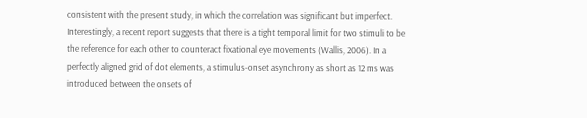consistent with the present study, in which the correlation was significant but imperfect. Interestingly, a recent report suggests that there is a tight temporal limit for two stimuli to be the reference for each other to counteract fixational eye movements (Wallis, 2006). In a perfectly aligned grid of dot elements, a stimulus-onset asynchrony as short as 12 ms was introduced between the onsets of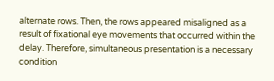alternate rows. Then, the rows appeared misaligned as a result of fixational eye movements that occurred within the delay. Therefore, simultaneous presentation is a necessary condition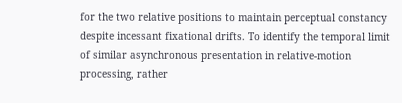for the two relative positions to maintain perceptual constancy despite incessant fixational drifts. To identify the temporal limit of similar asynchronous presentation in relative-motion processing, rather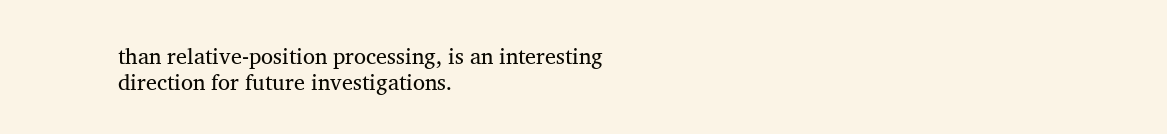than relative-position processing, is an interesting direction for future investigations.